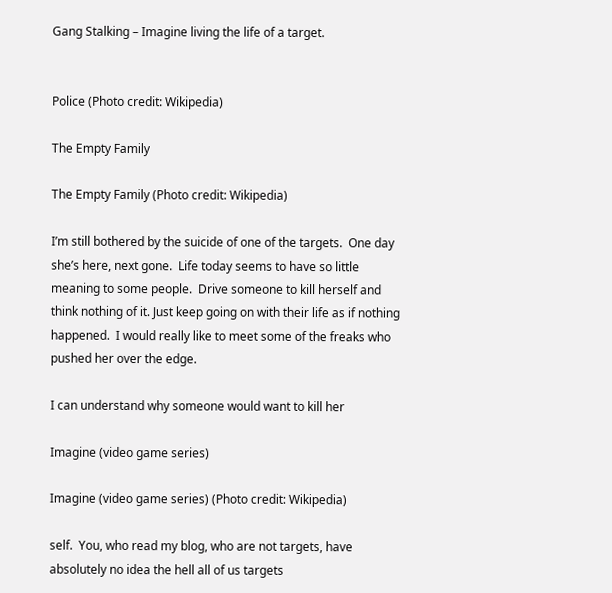Gang Stalking – Imagine living the life of a target.


Police (Photo credit: Wikipedia)

The Empty Family

The Empty Family (Photo credit: Wikipedia)

I’m still bothered by the suicide of one of the targets.  One day she’s here, next gone.  Life today seems to have so little meaning to some people.  Drive someone to kill herself and think nothing of it. Just keep going on with their life as if nothing happened.  I would really like to meet some of the freaks who pushed her over the edge.

I can understand why someone would want to kill her

Imagine (video game series)

Imagine (video game series) (Photo credit: Wikipedia)

self.  You, who read my blog, who are not targets, have absolutely no idea the hell all of us targets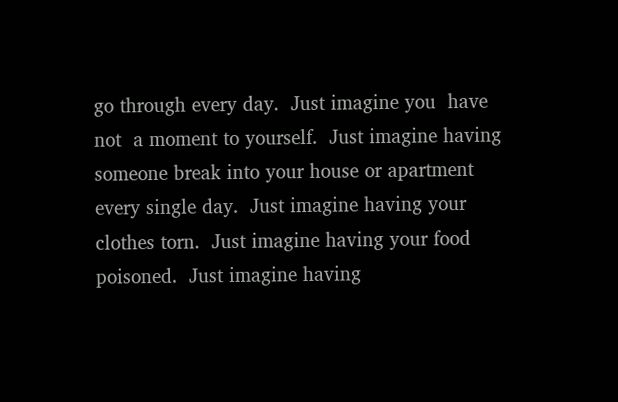go through every day.  Just imagine you  have not  a moment to yourself.  Just imagine having someone break into your house or apartment every single day.  Just imagine having your clothes torn.  Just imagine having your food poisoned.  Just imagine having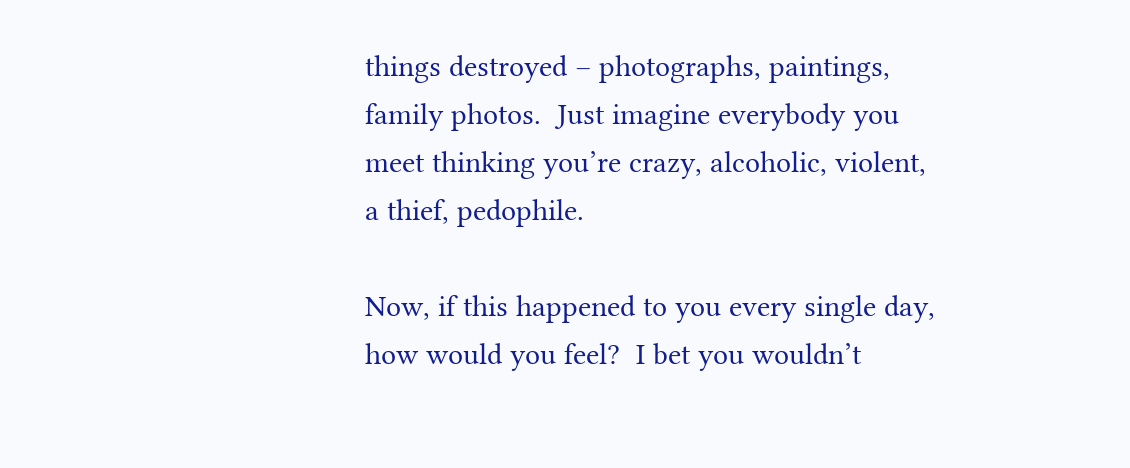things destroyed – photographs, paintings, family photos.  Just imagine everybody you meet thinking you’re crazy, alcoholic, violent, a thief, pedophile.

Now, if this happened to you every single day, how would you feel?  I bet you wouldn’t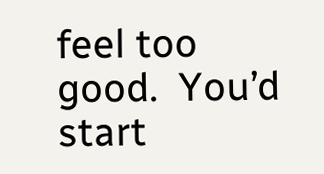feel too good.  You’d start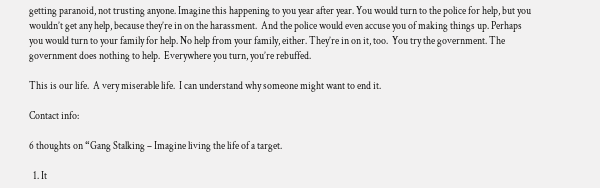getting paranoid, not trusting anyone. Imagine this happening to you year after year. You would turn to the police for help, but you wouldn’t get any help, because they’re in on the harassment.  And the police would even accuse you of making things up. Perhaps you would turn to your family for help. No help from your family, either. They’re in on it, too.  You try the government. The government does nothing to help.  Everywhere you turn, you’re rebuffed.

This is our life.  A very miserable life.  I can understand why someone might want to end it.

Contact info:

6 thoughts on “Gang Stalking – Imagine living the life of a target.

  1. It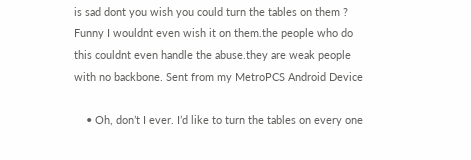is sad dont you wish you could turn the tables on them ? Funny I wouldnt even wish it on them.the people who do this couldnt even handle the abuse.they are weak people with no backbone. Sent from my MetroPCS Android Device

    • Oh, don’t I ever. I’d like to turn the tables on every one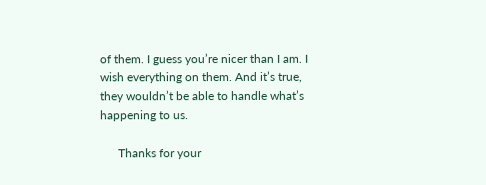of them. I guess you’re nicer than I am. I wish everything on them. And it’s true, they wouldn’t be able to handle what’s happening to us.

      Thanks for your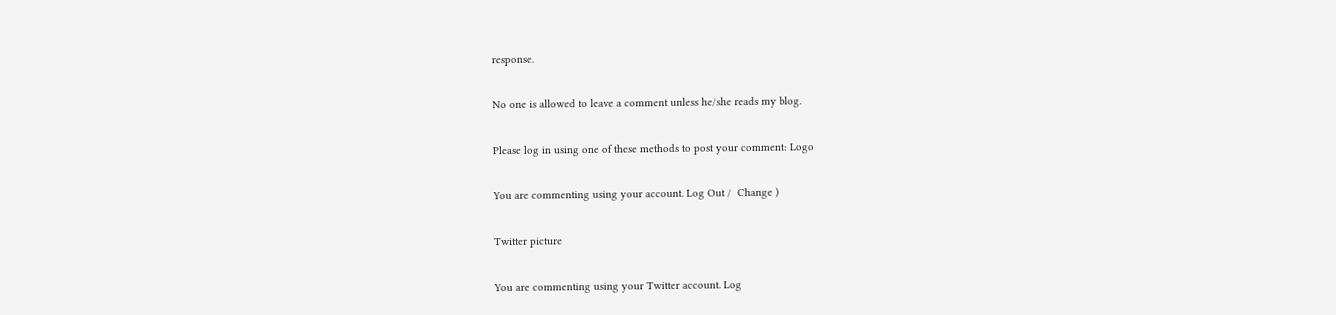response.

No one is allowed to leave a comment unless he/she reads my blog.

Please log in using one of these methods to post your comment: Logo

You are commenting using your account. Log Out /  Change )

Twitter picture

You are commenting using your Twitter account. Log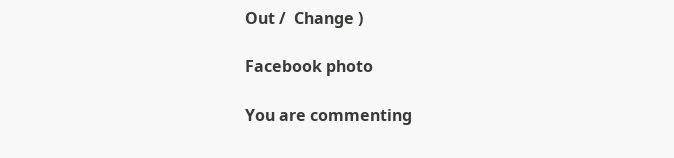Out /  Change )

Facebook photo

You are commenting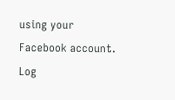using your Facebook account. Log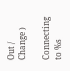Out /  Change )

Connecting to %s